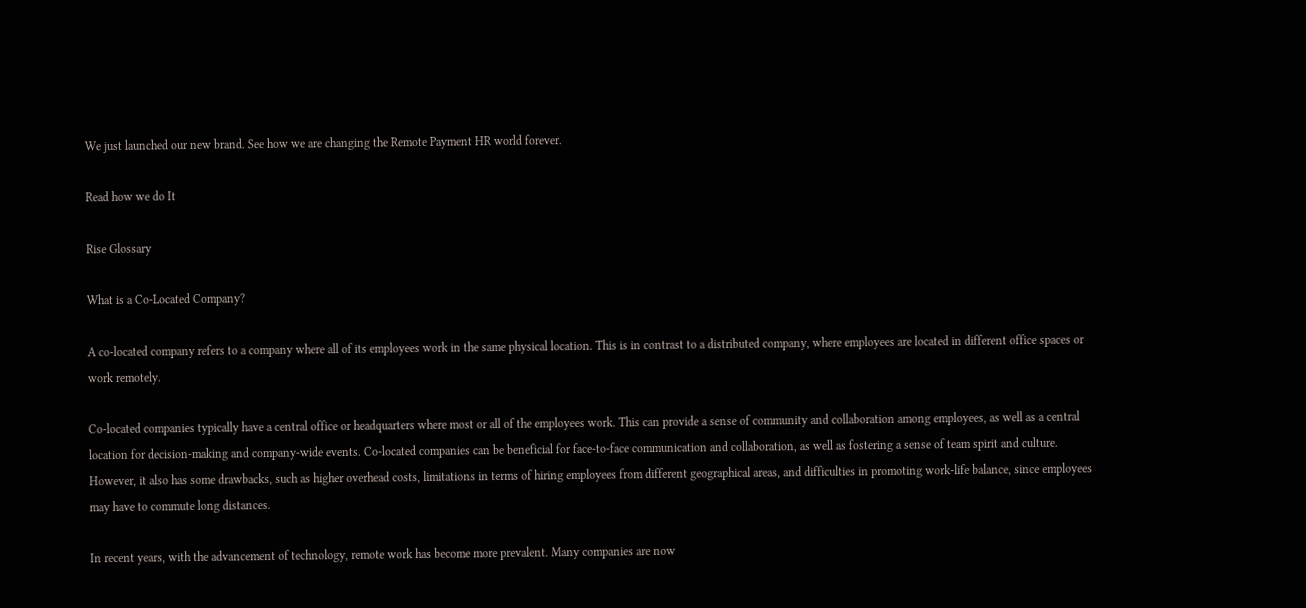We just launched our new brand. See how we are changing the Remote Payment HR world forever.

Read how we do It

Rise Glossary

What is a Co-Located Company?

A co-located company refers to a company where all of its employees work in the same physical location. This is in contrast to a distributed company, where employees are located in different office spaces or work remotely.

Co-located companies typically have a central office or headquarters where most or all of the employees work. This can provide a sense of community and collaboration among employees, as well as a central location for decision-making and company-wide events. Co-located companies can be beneficial for face-to-face communication and collaboration, as well as fostering a sense of team spirit and culture. However, it also has some drawbacks, such as higher overhead costs, limitations in terms of hiring employees from different geographical areas, and difficulties in promoting work-life balance, since employees may have to commute long distances.

In recent years, with the advancement of technology, remote work has become more prevalent. Many companies are now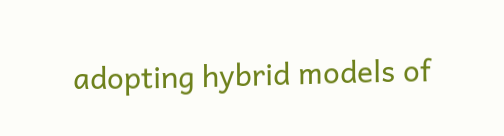adopting hybrid models of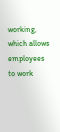working, which allows employees to work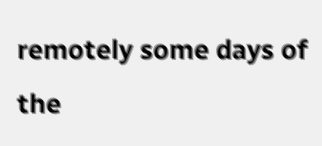remotely some days of the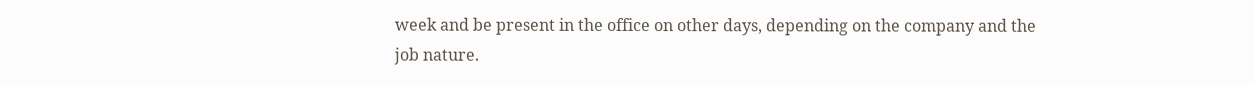week and be present in the office on other days, depending on the company and the job nature.